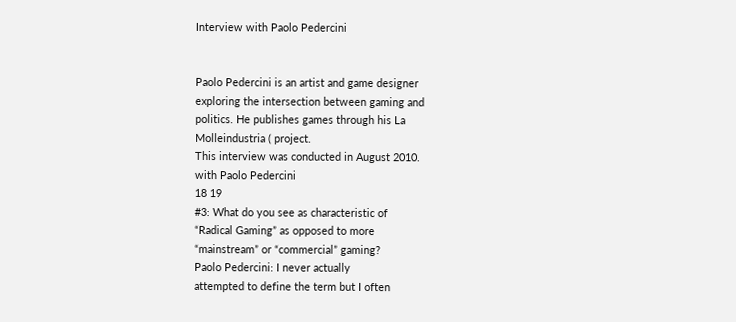Interview with Paolo Pedercini


Paolo Pedercini is an artist and game designer
exploring the intersection between gaming and
politics. He publishes games through his La
Molleindustria ( project.
This interview was conducted in August 2010.
with Paolo Pedercini
18 19
#3: What do you see as characteristic of
“Radical Gaming” as opposed to more
“mainstream” or “commercial” gaming?
Paolo Pedercini: I never actually
attempted to define the term but I often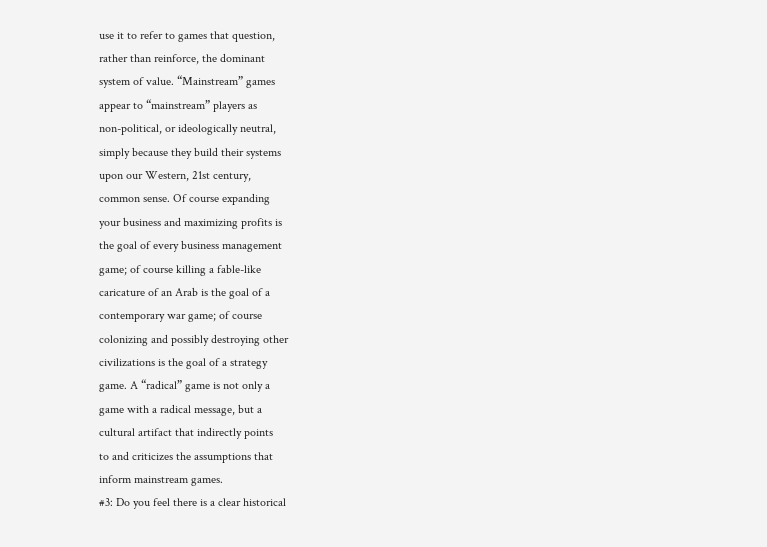use it to refer to games that question,
rather than reinforce, the dominant
system of value. “Mainstream” games
appear to “mainstream” players as
non-political, or ideologically neutral,
simply because they build their systems
upon our Western, 21st century,
common sense. Of course expanding
your business and maximizing profits is
the goal of every business management
game; of course killing a fable-like
caricature of an Arab is the goal of a
contemporary war game; of course
colonizing and possibly destroying other
civilizations is the goal of a strategy
game. A “radical” game is not only a
game with a radical message, but a
cultural artifact that indirectly points
to and criticizes the assumptions that
inform mainstream games.
#3: Do you feel there is a clear historical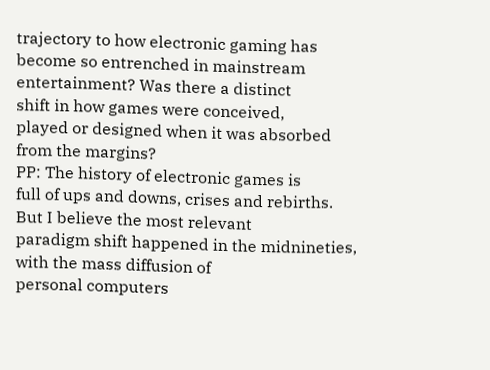trajectory to how electronic gaming has
become so entrenched in mainstream
entertainment? Was there a distinct
shift in how games were conceived,
played or designed when it was absorbed
from the margins?
PP: The history of electronic games is
full of ups and downs, crises and rebirths.
But I believe the most relevant
paradigm shift happened in the midnineties,
with the mass diffusion of
personal computers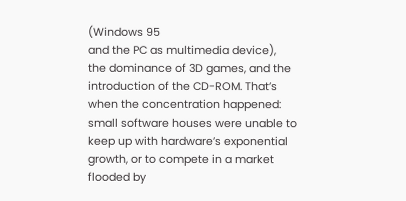(Windows 95
and the PC as multimedia device),
the dominance of 3D games, and the
introduction of the CD-ROM. That’s
when the concentration happened:
small software houses were unable to
keep up with hardware’s exponential
growth, or to compete in a market
flooded by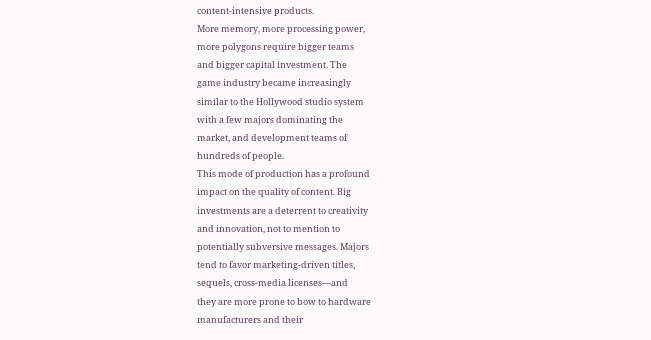content-intensive products.
More memory, more processing power,
more polygons require bigger teams
and bigger capital investment. The
game industry became increasingly
similar to the Hollywood studio system
with a few majors dominating the
market, and development teams of
hundreds of people.
This mode of production has a profound
impact on the quality of content. Big
investments are a deterrent to creativity
and innovation, not to mention to
potentially subversive messages. Majors
tend to favor marketing-driven titles,
sequels, cross-media licenses—and
they are more prone to bow to hardware
manufacturers and their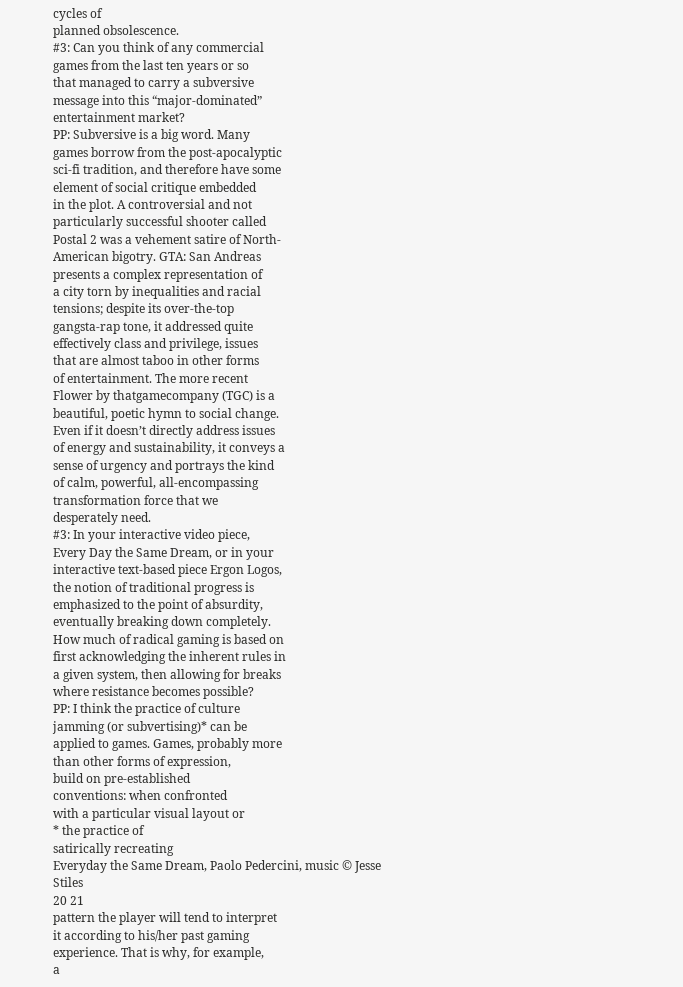cycles of
planned obsolescence.
#3: Can you think of any commercial
games from the last ten years or so
that managed to carry a subversive
message into this “major-dominated”
entertainment market?
PP: Subversive is a big word. Many
games borrow from the post-apocalyptic
sci-fi tradition, and therefore have some
element of social critique embedded
in the plot. A controversial and not
particularly successful shooter called
Postal 2 was a vehement satire of North-
American bigotry. GTA: San Andreas
presents a complex representation of
a city torn by inequalities and racial
tensions; despite its over-the-top
gangsta-rap tone, it addressed quite
effectively class and privilege, issues
that are almost taboo in other forms
of entertainment. The more recent
Flower by thatgamecompany (TGC) is a
beautiful, poetic hymn to social change.
Even if it doesn’t directly address issues
of energy and sustainability, it conveys a
sense of urgency and portrays the kind
of calm, powerful, all-encompassing
transformation force that we
desperately need.
#3: In your interactive video piece,
Every Day the Same Dream, or in your
interactive text-based piece Ergon Logos,
the notion of traditional progress is
emphasized to the point of absurdity,
eventually breaking down completely.
How much of radical gaming is based on
first acknowledging the inherent rules in
a given system, then allowing for breaks
where resistance becomes possible?
PP: I think the practice of culture
jamming (or subvertising)* can be
applied to games. Games, probably more
than other forms of expression,
build on pre-established
conventions: when confronted
with a particular visual layout or
* the practice of
satirically recreating
Everyday the Same Dream, Paolo Pedercini, music © Jesse Stiles
20 21
pattern the player will tend to interpret
it according to his/her past gaming
experience. That is why, for example,
a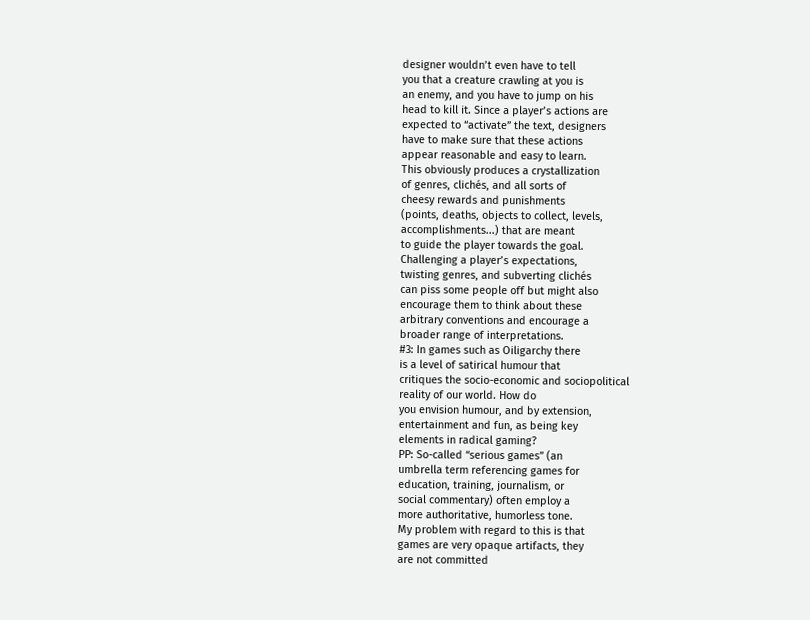designer wouldn’t even have to tell
you that a creature crawling at you is
an enemy, and you have to jump on his
head to kill it. Since a player’s actions are
expected to “activate” the text, designers
have to make sure that these actions
appear reasonable and easy to learn.
This obviously produces a crystallization
of genres, clichés, and all sorts of
cheesy rewards and punishments
(points, deaths, objects to collect, levels,
accomplishments...) that are meant
to guide the player towards the goal.
Challenging a player’s expectations,
twisting genres, and subverting clichés
can piss some people off but might also
encourage them to think about these
arbitrary conventions and encourage a
broader range of interpretations.
#3: In games such as Oiligarchy there
is a level of satirical humour that
critiques the socio-economic and sociopolitical
reality of our world. How do
you envision humour, and by extension,
entertainment and fun, as being key
elements in radical gaming?
PP: So-called “serious games” (an
umbrella term referencing games for
education, training, journalism, or
social commentary) often employ a
more authoritative, humorless tone.
My problem with regard to this is that
games are very opaque artifacts, they
are not committed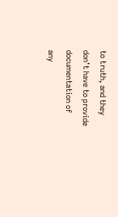to truth, and they
don’t have to provide documentation of
any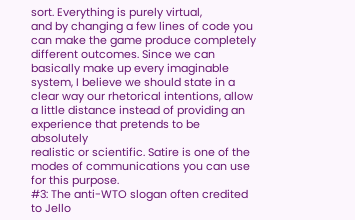sort. Everything is purely virtual,
and by changing a few lines of code you
can make the game produce completely
different outcomes. Since we can
basically make up every imaginable
system, I believe we should state in a
clear way our rhetorical intentions, allow
a little distance instead of providing an
experience that pretends to be absolutely
realistic or scientific. Satire is one of the
modes of communications you can use
for this purpose.
#3: The anti-WTO slogan often credited
to Jello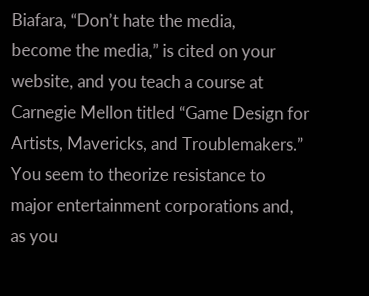Biafara, “Don’t hate the media,
become the media,” is cited on your
website, and you teach a course at
Carnegie Mellon titled “Game Design for
Artists, Mavericks, and Troublemakers.”
You seem to theorize resistance to
major entertainment corporations and,
as you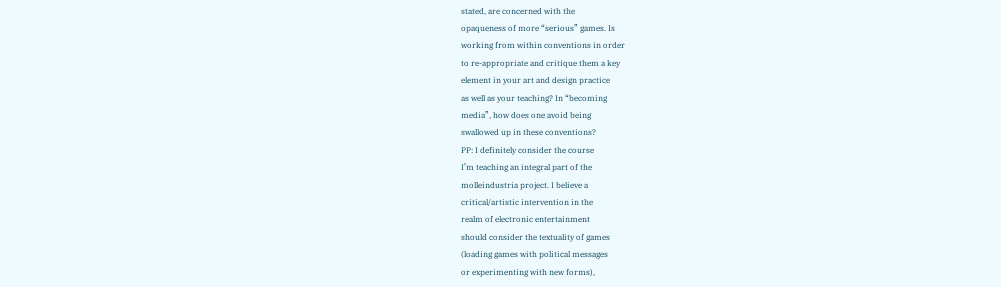stated, are concerned with the
opaqueness of more “serious” games. Is
working from within conventions in order
to re-appropriate and critique them a key
element in your art and design practice
as well as your teaching? In “becoming
media”, how does one avoid being
swallowed up in these conventions?
PP: I definitely consider the course
I’m teaching an integral part of the
molleindustria project. I believe a
critical/artistic intervention in the
realm of electronic entertainment
should consider the textuality of games
(loading games with political messages
or experimenting with new forms),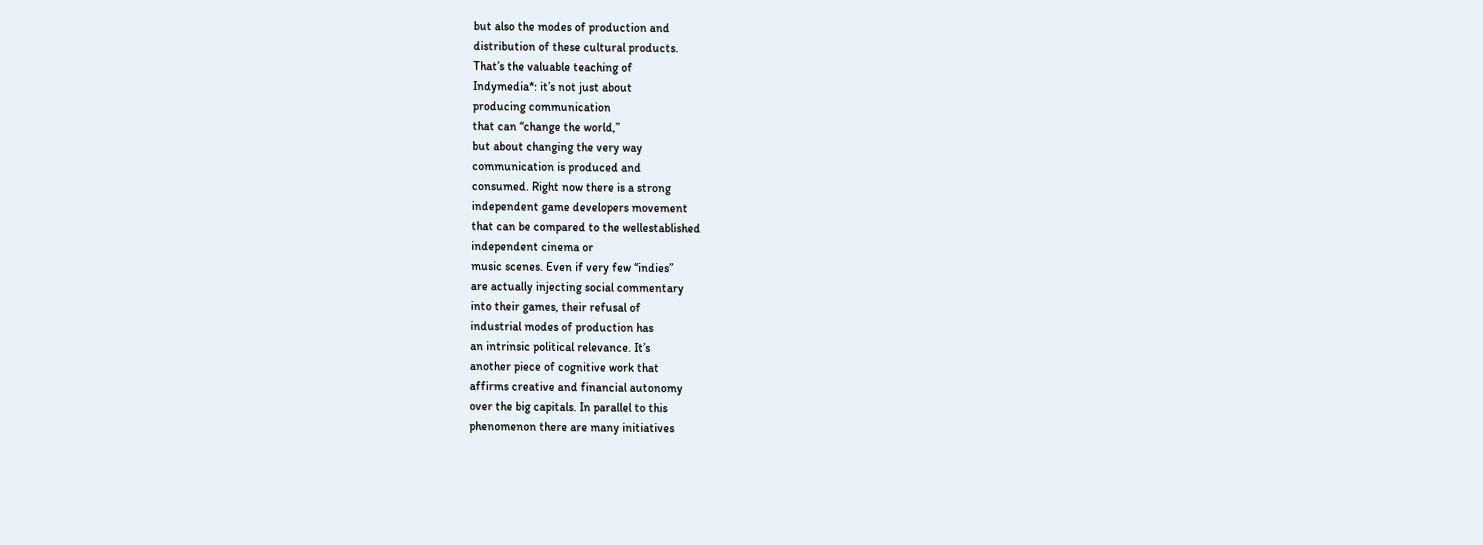but also the modes of production and
distribution of these cultural products.
That’s the valuable teaching of
Indymedia*: it’s not just about
producing communication
that can “change the world,”
but about changing the very way
communication is produced and
consumed. Right now there is a strong
independent game developers movement
that can be compared to the wellestablished
independent cinema or
music scenes. Even if very few “indies”
are actually injecting social commentary
into their games, their refusal of
industrial modes of production has
an intrinsic political relevance. It’s
another piece of cognitive work that
affirms creative and financial autonomy
over the big capitals. In parallel to this
phenomenon there are many initiatives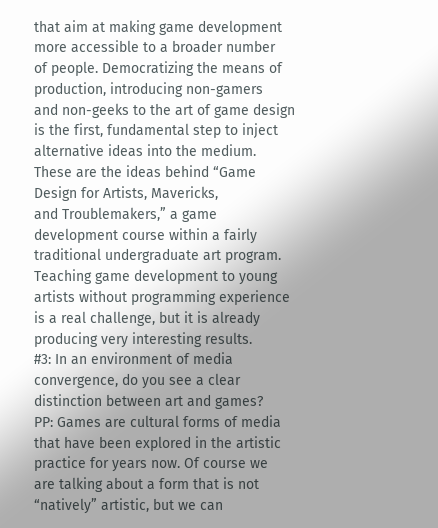that aim at making game development
more accessible to a broader number
of people. Democratizing the means of
production, introducing non-gamers
and non-geeks to the art of game design
is the first, fundamental step to inject
alternative ideas into the medium.
These are the ideas behind “Game
Design for Artists, Mavericks,
and Troublemakers,” a game
development course within a fairly
traditional undergraduate art program.
Teaching game development to young
artists without programming experience
is a real challenge, but it is already
producing very interesting results.
#3: In an environment of media
convergence, do you see a clear
distinction between art and games?
PP: Games are cultural forms of media
that have been explored in the artistic
practice for years now. Of course we
are talking about a form that is not
“natively” artistic, but we can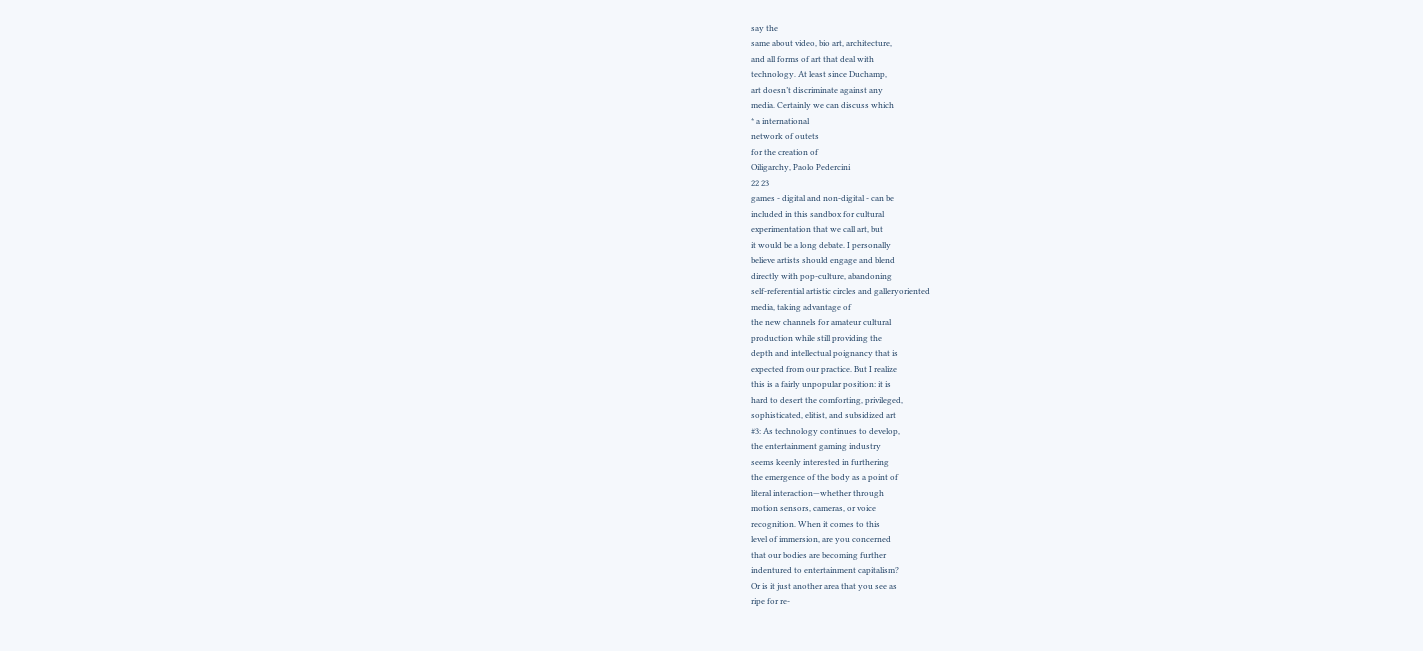say the
same about video, bio art, architecture,
and all forms of art that deal with
technology. At least since Duchamp,
art doesn’t discriminate against any
media. Certainly we can discuss which
* a international
network of outets
for the creation of
Oiligarchy, Paolo Pedercini
22 23
games - digital and non-digital - can be
included in this sandbox for cultural
experimentation that we call art, but
it would be a long debate. I personally
believe artists should engage and blend
directly with pop-culture, abandoning
self-referential artistic circles and galleryoriented
media, taking advantage of
the new channels for amateur cultural
production while still providing the
depth and intellectual poignancy that is
expected from our practice. But I realize
this is a fairly unpopular position: it is
hard to desert the comforting, privileged,
sophisticated, elitist, and subsidized art
#3: As technology continues to develop,
the entertainment gaming industry
seems keenly interested in furthering
the emergence of the body as a point of
literal interaction—whether through
motion sensors, cameras, or voice
recognition. When it comes to this
level of immersion, are you concerned
that our bodies are becoming further
indentured to entertainment capitalism?
Or is it just another area that you see as
ripe for re-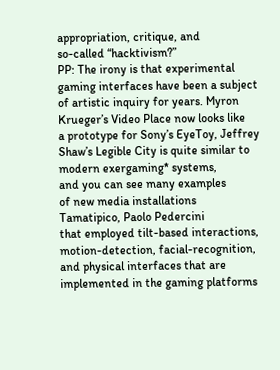appropriation, critique, and
so-called “hacktivism?”
PP: The irony is that experimental
gaming interfaces have been a subject
of artistic inquiry for years. Myron
Krueger’s Video Place now looks like
a prototype for Sony’s EyeToy, Jeffrey
Shaw’s Legible City is quite similar to
modern exergaming* systems,
and you can see many examples
of new media installations
Tamatipico, Paolo Pedercini
that employed tilt-based interactions,
motion-detection, facial-recognition,
and physical interfaces that are
implemented in the gaming platforms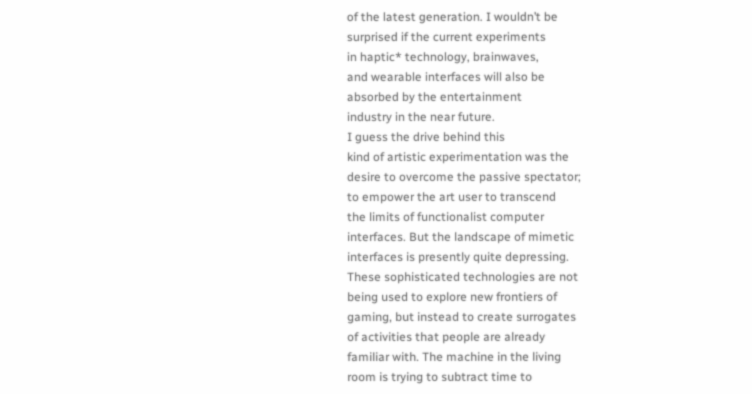of the latest generation. I wouldn’t be
surprised if the current experiments
in haptic* technology, brainwaves,
and wearable interfaces will also be
absorbed by the entertainment
industry in the near future.
I guess the drive behind this
kind of artistic experimentation was the
desire to overcome the passive spectator;
to empower the art user to transcend
the limits of functionalist computer
interfaces. But the landscape of mimetic
interfaces is presently quite depressing.
These sophisticated technologies are not
being used to explore new frontiers of
gaming, but instead to create surrogates
of activities that people are already
familiar with. The machine in the living
room is trying to subtract time to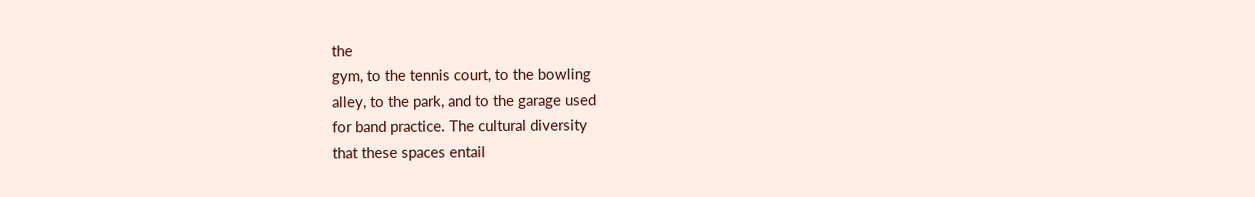the
gym, to the tennis court, to the bowling
alley, to the park, and to the garage used
for band practice. The cultural diversity
that these spaces entail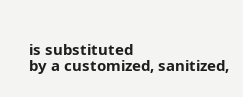is substituted
by a customized, sanitized,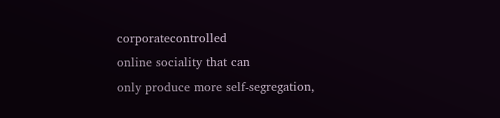corporatecontrolled
online sociality that can
only produce more self-segregation,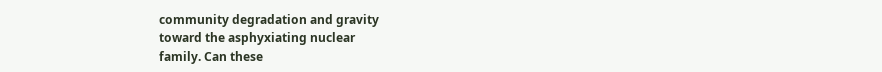community degradation and gravity
toward the asphyxiating nuclear
family. Can these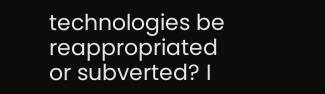technologies be reappropriated
or subverted? I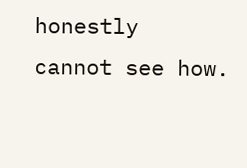honestly
cannot see how.